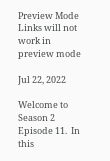Preview Mode Links will not work in preview mode

Jul 22, 2022

Welcome to Season 2 Episode 11.  In this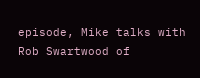episode, Mike talks with Rob Swartwood of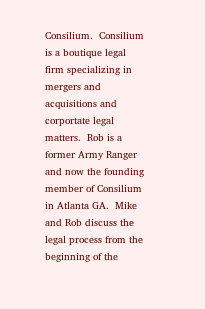Consilium.  Consilium is a boutique legal firm specializing in mergers and acquisitions and corportate legal matters.  Rob is a former Army Ranger and now the founding member of Consilium in Atlanta GA.  Mike and Rob discuss the legal process from the beginning of the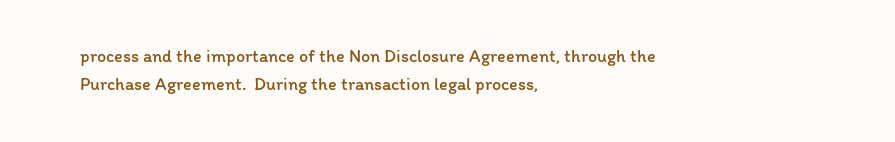process and the importance of the Non Disclosure Agreement, through the Purchase Agreement.  During the transaction legal process,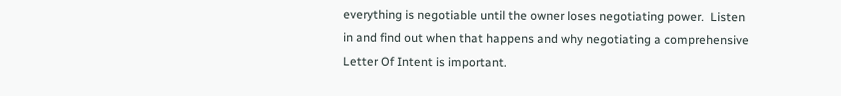everything is negotiable until the owner loses negotiating power.  Listen in and find out when that happens and why negotiating a comprehensive Letter Of Intent is important.